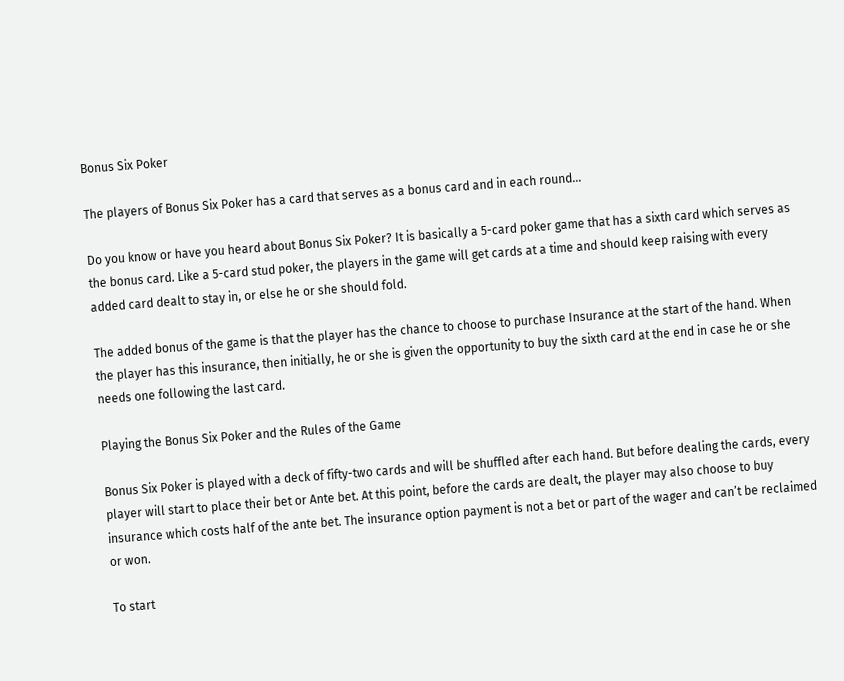Bonus Six Poker

The players of Bonus Six Poker has a card that serves as a bonus card and in each round...

Do you know or have you heard about Bonus Six Poker? It is basically a 5-card poker game that has a sixth card which serves as the bonus card. Like a 5-card stud poker, the players in the game will get cards at a time and should keep raising with every added card dealt to stay in, or else he or she should fold.

The added bonus of the game is that the player has the chance to choose to purchase Insurance at the start of the hand. When the player has this insurance, then initially, he or she is given the opportunity to buy the sixth card at the end in case he or she needs one following the last card.

Playing the Bonus Six Poker and the Rules of the Game

Bonus Six Poker is played with a deck of fifty-two cards and will be shuffled after each hand. But before dealing the cards, every player will start to place their bet or Ante bet. At this point, before the cards are dealt, the player may also choose to buy insurance which costs half of the ante bet. The insurance option payment is not a bet or part of the wager and can’t be reclaimed or won.

To start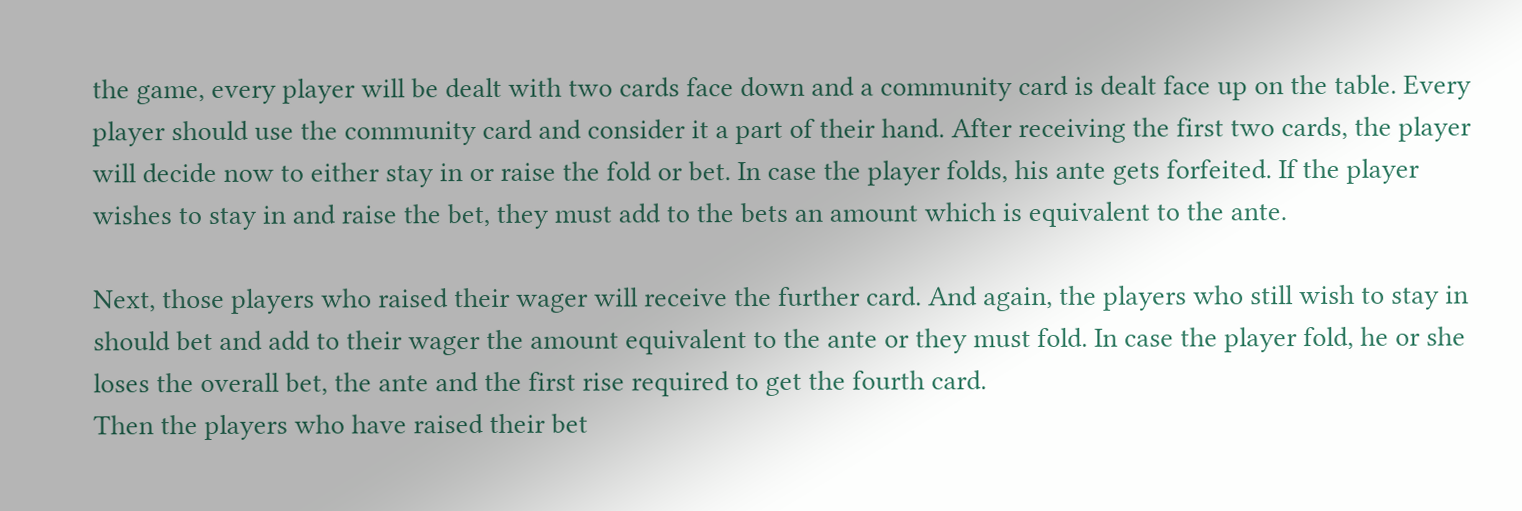the game, every player will be dealt with two cards face down and a community card is dealt face up on the table. Every player should use the community card and consider it a part of their hand. After receiving the first two cards, the player will decide now to either stay in or raise the fold or bet. In case the player folds, his ante gets forfeited. If the player wishes to stay in and raise the bet, they must add to the bets an amount which is equivalent to the ante.

Next, those players who raised their wager will receive the further card. And again, the players who still wish to stay in should bet and add to their wager the amount equivalent to the ante or they must fold. In case the player fold, he or she loses the overall bet, the ante and the first rise required to get the fourth card.
Then the players who have raised their bet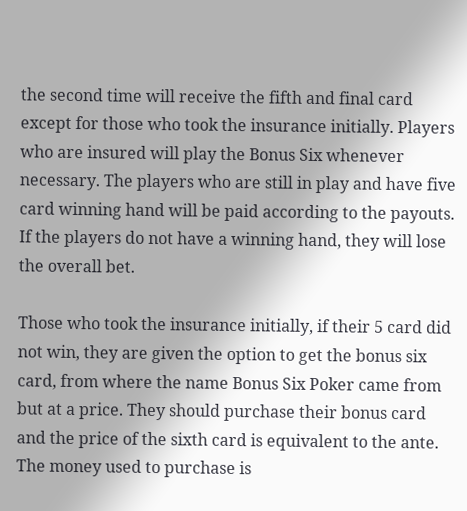the second time will receive the fifth and final card except for those who took the insurance initially. Players who are insured will play the Bonus Six whenever necessary. The players who are still in play and have five card winning hand will be paid according to the payouts. If the players do not have a winning hand, they will lose the overall bet.

Those who took the insurance initially, if their 5 card did not win, they are given the option to get the bonus six card, from where the name Bonus Six Poker came from but at a price. They should purchase their bonus card and the price of the sixth card is equivalent to the ante. The money used to purchase is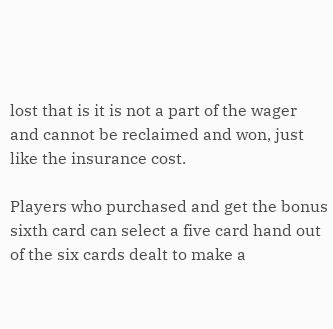lost that is it is not a part of the wager and cannot be reclaimed and won, just like the insurance cost.

Players who purchased and get the bonus sixth card can select a five card hand out of the six cards dealt to make a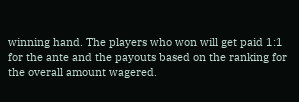winning hand. The players who won will get paid 1:1 for the ante and the payouts based on the ranking for the overall amount wagered.